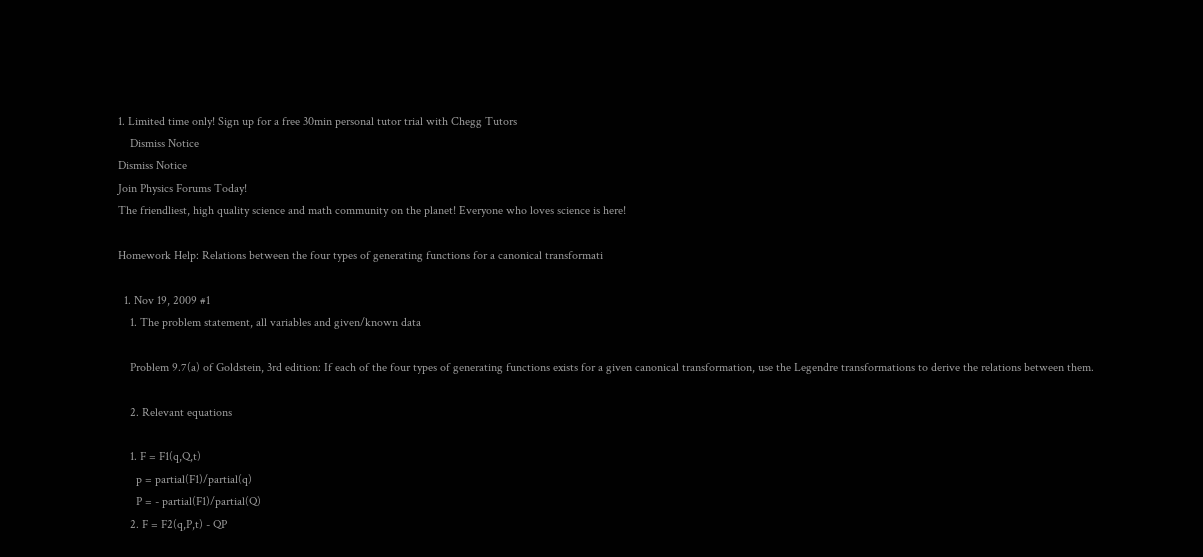1. Limited time only! Sign up for a free 30min personal tutor trial with Chegg Tutors
    Dismiss Notice
Dismiss Notice
Join Physics Forums Today!
The friendliest, high quality science and math community on the planet! Everyone who loves science is here!

Homework Help: Relations between the four types of generating functions for a canonical transformati

  1. Nov 19, 2009 #1
    1. The problem statement, all variables and given/known data

    Problem 9.7(a) of Goldstein, 3rd edition: If each of the four types of generating functions exists for a given canonical transformation, use the Legendre transformations to derive the relations between them.

    2. Relevant equations

    1. F = F1(q,Q,t)
      p = partial(F1)/partial(q)
      P = - partial(F1)/partial(Q)
    2. F = F2(q,P,t) - QP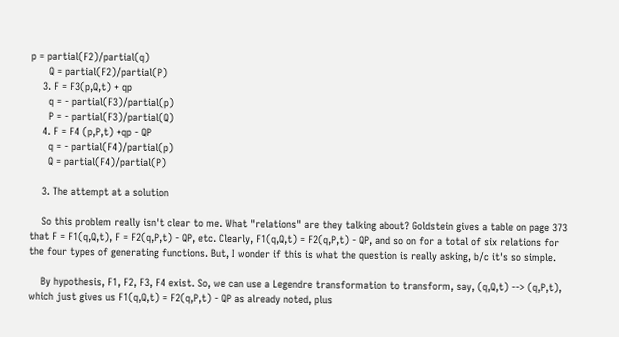p = partial(F2)/partial(q)
      Q = partial(F2)/partial(P)
    3. F = F3(p,Q,t) + qp
      q = - partial(F3)/partial(p)
      P = - partial(F3)/partial(Q)
    4. F = F4 (p,P,t) +qp - QP
      q = - partial(F4)/partial(p)
      Q = partial(F4)/partial(P)

    3. The attempt at a solution

    So this problem really isn't clear to me. What "relations" are they talking about? Goldstein gives a table on page 373 that F = F1(q,Q,t), F = F2(q,P,t) - QP, etc. Clearly, F1(q,Q,t) = F2(q,P,t) - QP, and so on for a total of six relations for the four types of generating functions. But, I wonder if this is what the question is really asking, b/c it's so simple.

    By hypothesis, F1, F2, F3, F4 exist. So, we can use a Legendre transformation to transform, say, (q,Q,t) --> (q,P,t), which just gives us F1(q,Q,t) = F2(q,P,t) - QP as already noted, plus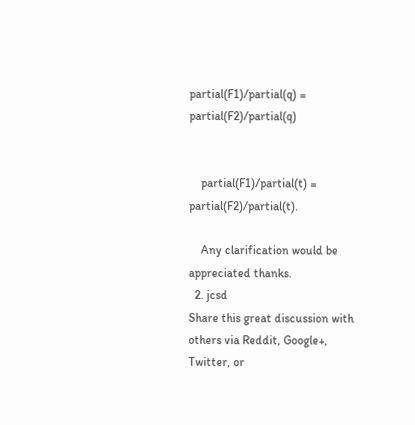partial(F1)/partial(q) = partial(F2)/partial(q)


    partial(F1)/partial(t) = partial(F2)/partial(t).

    Any clarification would be appreciated thanks.
  2. jcsd
Share this great discussion with others via Reddit, Google+, Twitter, or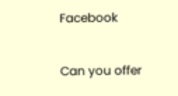Facebook

Can you offer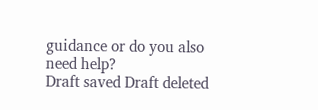guidance or do you also need help?
Draft saved Draft deleted